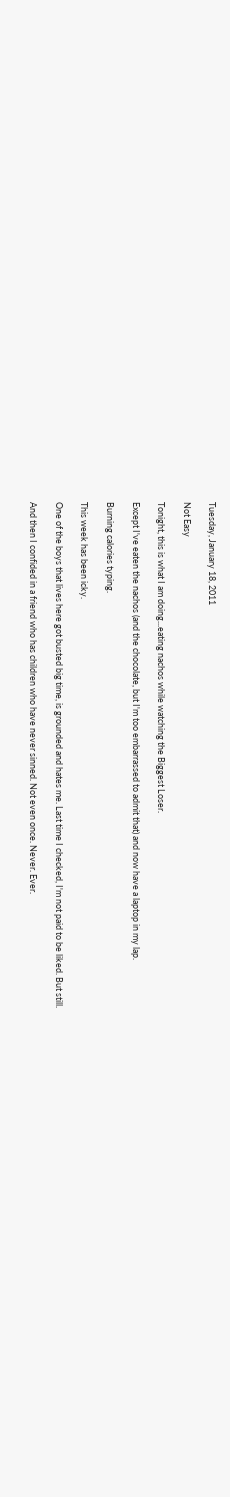Tuesday, January 18, 2011

Not Easy

Tonight, this is what I am doing...eating nachos while watching the Biggest Loser.

Except I've eaten the nachos (and the chocolate, but I'm too embarrassed to admit that) and now have a laptop in my lap.

Burning calories typing.

This week has been icky.

One of the boys that lives here got busted big time, is grounded and hates me. Last time I checked, I'm not paid to be liked. But still.

And then I confided in a friend who has children who have never sinned. Not even once. Never. Ever.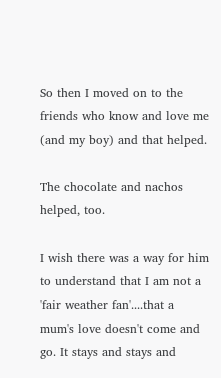So then I moved on to the friends who know and love me (and my boy) and that helped.

The chocolate and nachos helped, too.

I wish there was a way for him to understand that I am not a 'fair weather fan'....that a mum's love doesn't come and go. It stays and stays and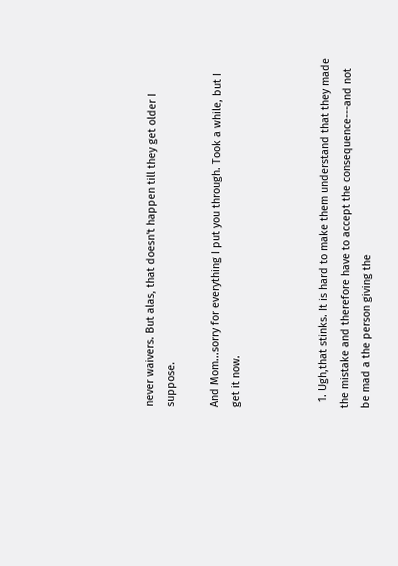never waivers. But alas, that doesn't happen till they get older I suppose.

And Mom...sorry for everything I put you through. Took a while, but I get it now.



  1. Ugh,that stinks. It is hard to make them understand that they made the mistake and therefore have to accept the consequence---and not be mad a the person giving the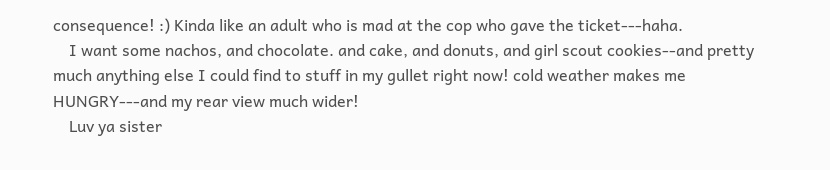consequence! :) Kinda like an adult who is mad at the cop who gave the ticket---haha.
    I want some nachos, and chocolate. and cake, and donuts, and girl scout cookies--and pretty much anything else I could find to stuff in my gullet right now! cold weather makes me HUNGRY---and my rear view much wider!
    Luv ya sister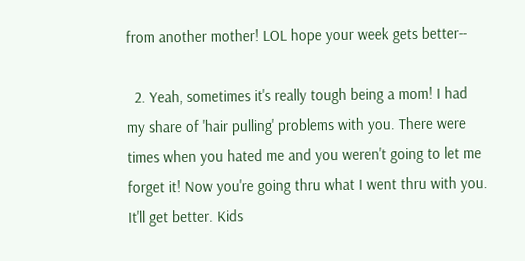from another mother! LOL hope your week gets better--

  2. Yeah, sometimes it's really tough being a mom! I had my share of 'hair pulling' problems with you. There were times when you hated me and you weren't going to let me forget it! Now you're going thru what I went thru with you. It'll get better. Kids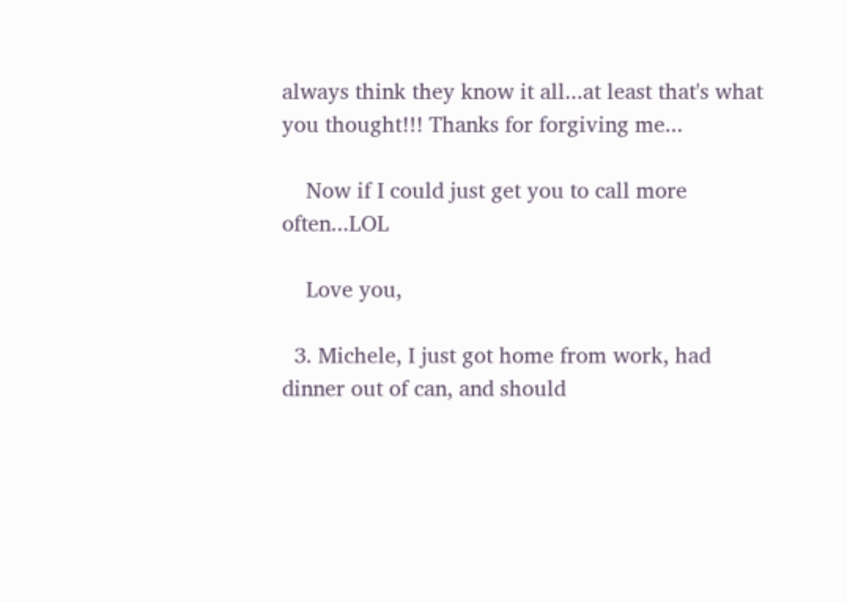always think they know it all...at least that's what you thought!!! Thanks for forgiving me...

    Now if I could just get you to call more often...LOL

    Love you,

  3. Michele, I just got home from work, had dinner out of can, and should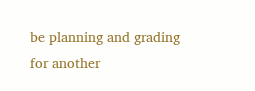be planning and grading for another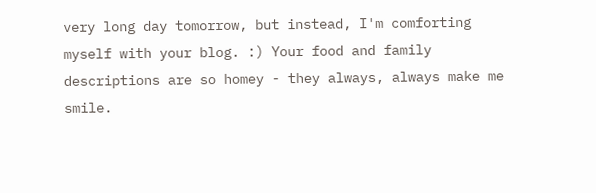very long day tomorrow, but instead, I'm comforting myself with your blog. :) Your food and family descriptions are so homey - they always, always make me smile.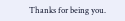Thanks for being you.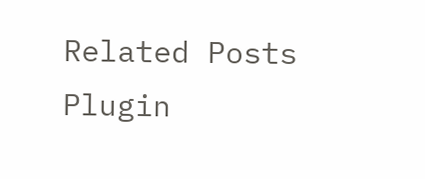Related Posts Plugin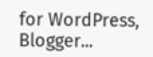for WordPress, Blogger...